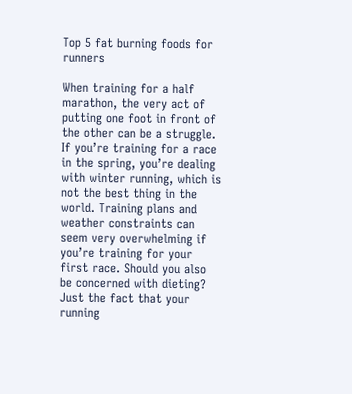Top 5 fat burning foods for runners

When training for a half marathon, the very act of putting one foot in front of the other can be a struggle. If you’re training for a race in the spring, you’re dealing with winter running, which is not the best thing in the world. Training plans and weather constraints can seem very overwhelming if you’re training for your first race. Should you also be concerned with dieting? Just the fact that your running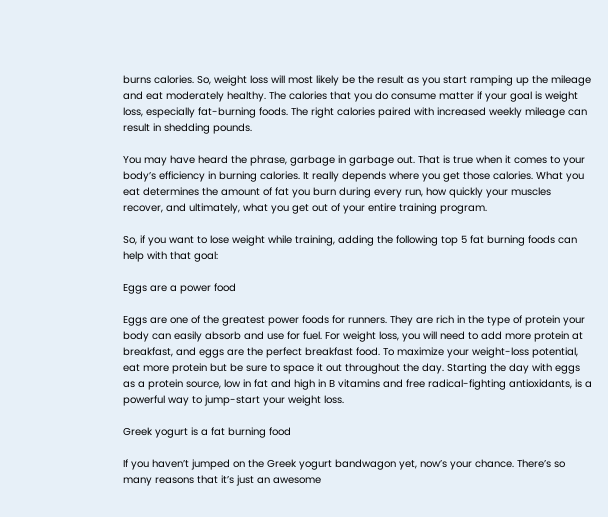burns calories. So, weight loss will most likely be the result as you start ramping up the mileage and eat moderately healthy. The calories that you do consume matter if your goal is weight loss, especially fat-burning foods. The right calories paired with increased weekly mileage can result in shedding pounds.

You may have heard the phrase, garbage in garbage out. That is true when it comes to your body’s efficiency in burning calories. It really depends where you get those calories. What you eat determines the amount of fat you burn during every run, how quickly your muscles recover, and ultimately, what you get out of your entire training program.

So, if you want to lose weight while training, adding the following top 5 fat burning foods can help with that goal:

Eggs are a power food

Eggs are one of the greatest power foods for runners. They are rich in the type of protein your body can easily absorb and use for fuel. For weight loss, you will need to add more protein at breakfast, and eggs are the perfect breakfast food. To maximize your weight-loss potential, eat more protein but be sure to space it out throughout the day. Starting the day with eggs as a protein source, low in fat and high in B vitamins and free radical-fighting antioxidants, is a powerful way to jump-start your weight loss.

Greek yogurt is a fat burning food

If you haven’t jumped on the Greek yogurt bandwagon yet, now’s your chance. There’s so many reasons that it’s just an awesome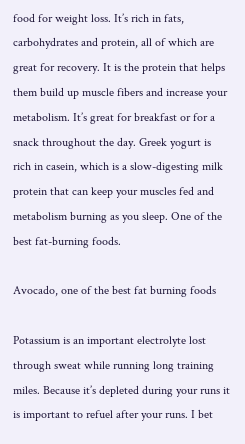food for weight loss. It’s rich in fats, carbohydrates and protein, all of which are great for recovery. It is the protein that helps them build up muscle fibers and increase your metabolism. It’s great for breakfast or for a snack throughout the day. Greek yogurt is rich in casein, which is a slow-digesting milk protein that can keep your muscles fed and metabolism burning as you sleep. One of the best fat-burning foods.

Avocado, one of the best fat burning foods

Potassium is an important electrolyte lost through sweat while running long training miles. Because it’s depleted during your runs it is important to refuel after your runs. I bet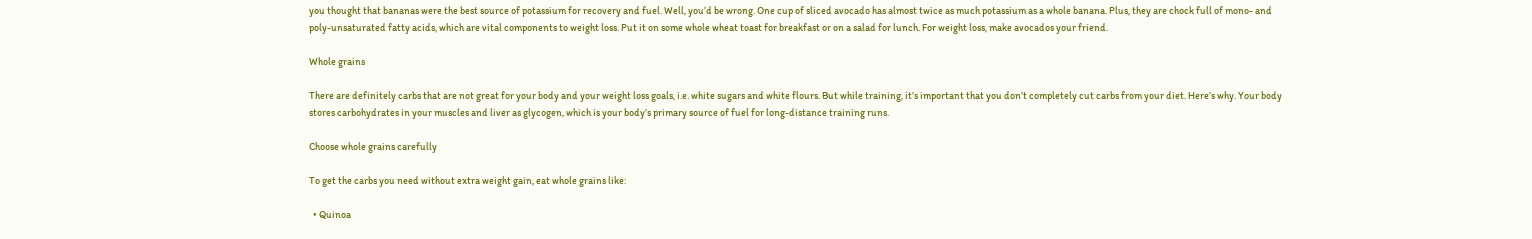you thought that bananas were the best source of potassium for recovery and fuel. Well, you’d be wrong. One cup of sliced avocado has almost twice as much potassium as a whole banana. Plus, they are chock full of mono- and poly-unsaturated fatty acids, which are vital components to weight loss. Put it on some whole wheat toast for breakfast or on a salad for lunch. For weight loss, make avocados your friend.

Whole grains

There are definitely carbs that are not great for your body and your weight loss goals, i.e. white sugars and white flours. But while training, it’s important that you don’t completely cut carbs from your diet. Here’s why. Your body stores carbohydrates in your muscles and liver as glycogen, which is your body’s primary source of fuel for long-distance training runs.

Choose whole grains carefully

To get the carbs you need without extra weight gain, eat whole grains like:

  • Quinoa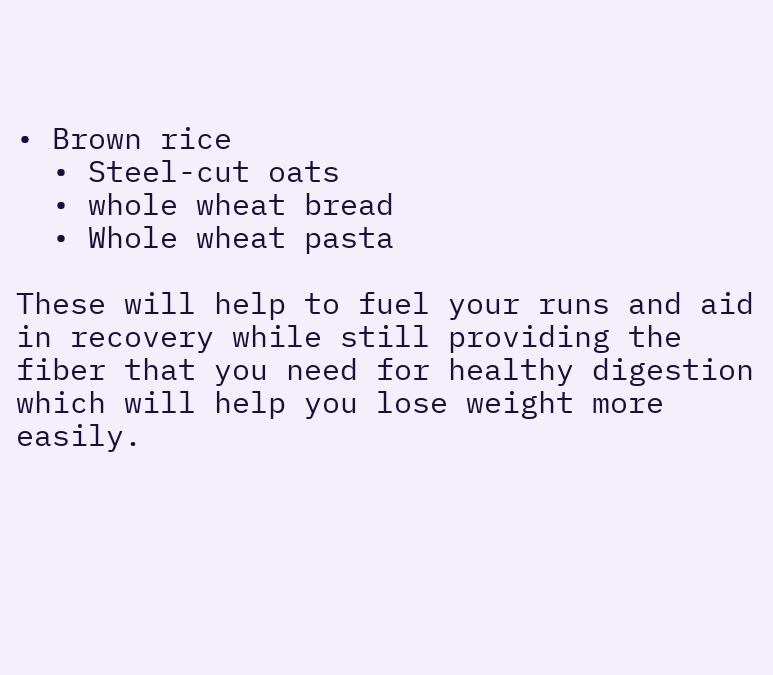• Brown rice
  • Steel-cut oats
  • whole wheat bread
  • Whole wheat pasta

These will help to fuel your runs and aid in recovery while still providing the fiber that you need for healthy digestion which will help you lose weight more easily.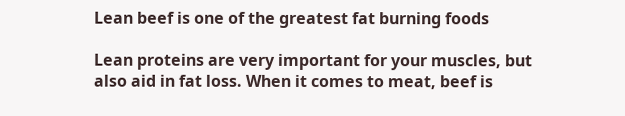Lean beef is one of the greatest fat burning foods

Lean proteins are very important for your muscles, but also aid in fat loss. When it comes to meat, beef is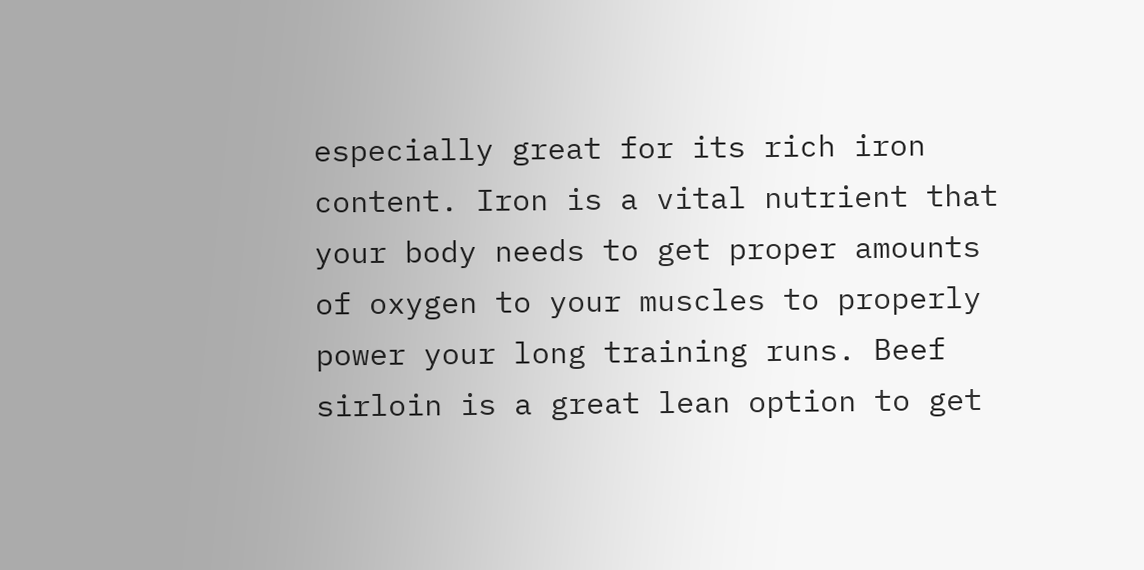especially great for its rich iron content. Iron is a vital nutrient that your body needs to get proper amounts of oxygen to your muscles to properly power your long training runs. Beef sirloin is a great lean option to get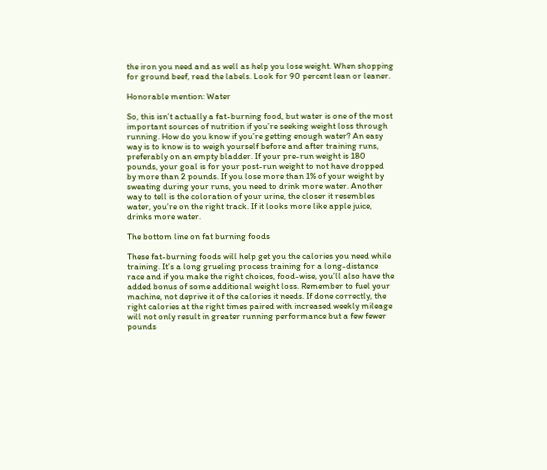the iron you need and as well as help you lose weight. When shopping for ground beef, read the labels. Look for 90 percent lean or leaner.

Honorable mention: Water

So, this isn’t actually a fat-burning food, but water is one of the most important sources of nutrition if you’re seeking weight loss through running. How do you know if you’re getting enough water? An easy way is to know is to weigh yourself before and after training runs, preferably on an empty bladder. If your pre-run weight is 180 pounds, your goal is for your post-run weight to not have dropped by more than 2 pounds. If you lose more than 1% of your weight by sweating during your runs, you need to drink more water. Another way to tell is the coloration of your urine, the closer it resembles water, you’re on the right track. If it looks more like apple juice, drinks more water.

The bottom line on fat burning foods

These fat-burning foods will help get you the calories you need while training. It’s a long grueling process training for a long-distance race and if you make the right choices, food-wise, you’ll also have the added bonus of some additional weight loss. Remember to fuel your machine, not deprive it of the calories it needs. If done correctly, the right calories at the right times paired with increased weekly mileage will not only result in greater running performance but a few fewer pounds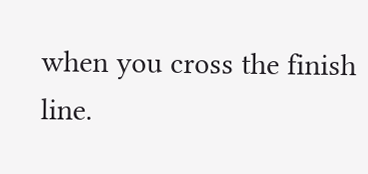when you cross the finish line.